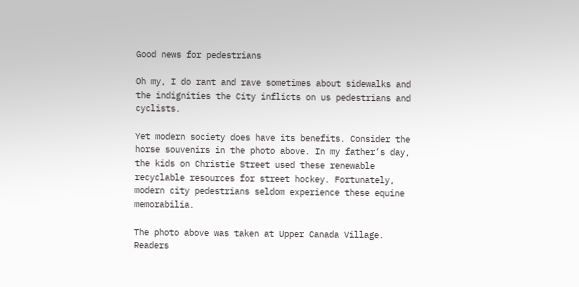Good news for pedestrians

Oh my, I do rant and rave sometimes about sidewalks and the indignities the City inflicts on us pedestrians and cyclists.

Yet modern society does have its benefits. Consider the horse souvenirs in the photo above. In my father’s day, the kids on Christie Street used these renewable recyclable resources for street hockey. Fortunately, modern city pedestrians seldom experience these equine memorabilia.

The photo above was taken at Upper Canada Village. Readers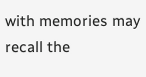with memories may recall the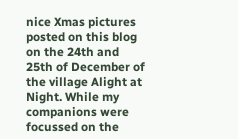nice Xmas pictures posted on this blog on the 24th and 25th of December of the village Alight at Night. While my companions were focussed on the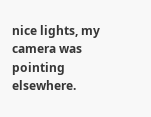nice lights, my camera was pointing elsewhere.